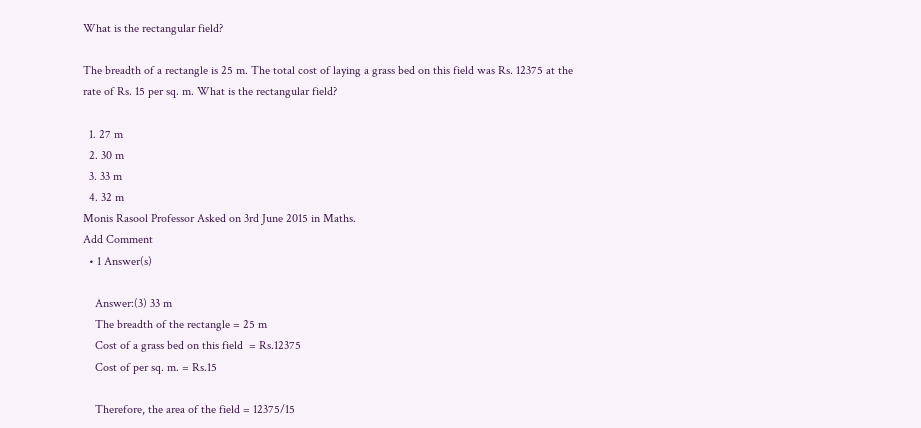What is the rectangular field?

The breadth of a rectangle is 25 m. The total cost of laying a grass bed on this field was Rs. 12375 at the rate of Rs. 15 per sq. m. What is the rectangular field?

  1. 27 m
  2. 30 m
  3. 33 m
  4. 32 m
Monis Rasool Professor Asked on 3rd June 2015 in Maths.
Add Comment
  • 1 Answer(s)

    Answer:(3) 33 m
    The breadth of the rectangle = 25 m
    Cost of a grass bed on this field  = Rs.12375
    Cost of per sq. m. = Rs.15

    Therefore, the area of the field = 12375/15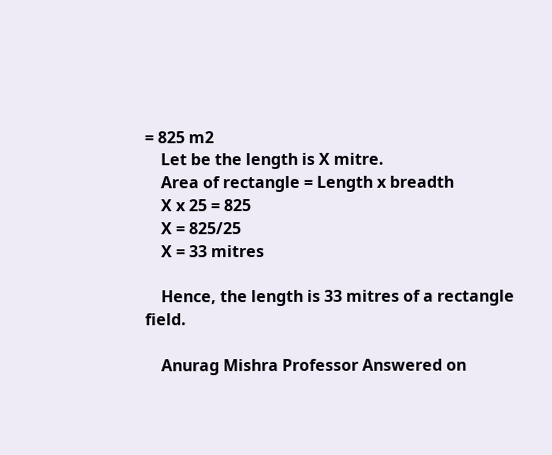= 825 m2
    Let be the length is X mitre.
    Area of rectangle = Length x breadth
    X x 25 = 825
    X = 825/25
    X = 33 mitres

    Hence, the length is 33 mitres of a rectangle field.

    Anurag Mishra Professor Answered on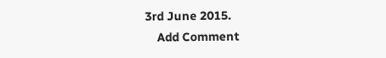3rd June 2015.
    Add Comment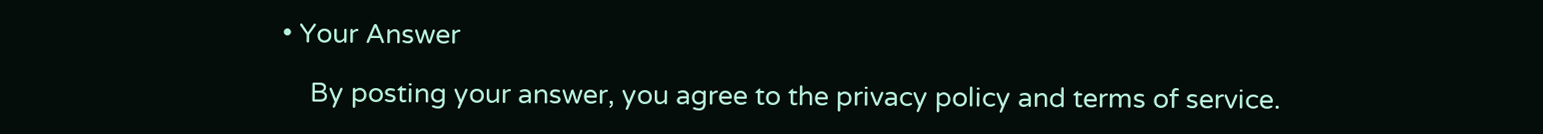• Your Answer

    By posting your answer, you agree to the privacy policy and terms of service.